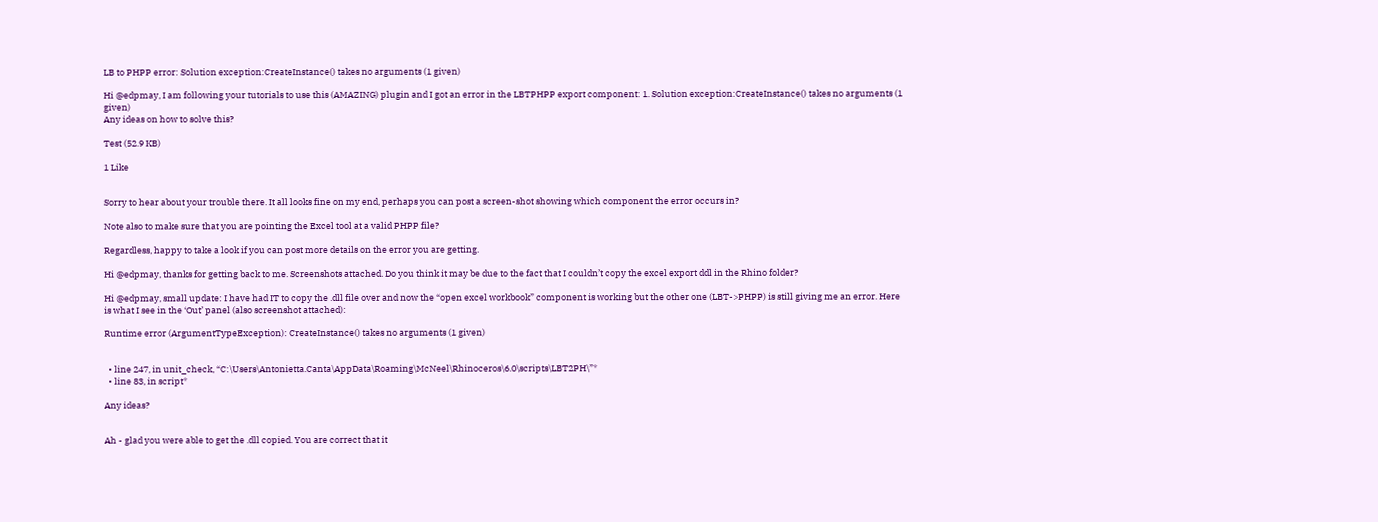LB to PHPP error: Solution exception:CreateInstance() takes no arguments (1 given)

Hi @edpmay, I am following your tutorials to use this (AMAZING) plugin and I got an error in the LBTPHPP export component: 1. Solution exception:CreateInstance() takes no arguments (1 given)
Any ideas on how to solve this?

Test (52.9 KB)

1 Like


Sorry to hear about your trouble there. It all looks fine on my end, perhaps you can post a screen-shot showing which component the error occurs in?

Note also to make sure that you are pointing the Excel tool at a valid PHPP file?

Regardless, happy to take a look if you can post more details on the error you are getting.

Hi @edpmay, thanks for getting back to me. Screenshots attached. Do you think it may be due to the fact that I couldn’t copy the excel export ddl in the Rhino folder?

Hi @edpmay, small update: I have had IT to copy the .dll file over and now the “open excel workbook” component is working but the other one (LBT->PHPP) is still giving me an error. Here is what I see in the ‘Out’ panel (also screenshot attached):

Runtime error (ArgumentTypeException): CreateInstance() takes no arguments (1 given)


  • line 247, in unit_check, “C:\Users\Antonietta.Canta\AppData\Roaming\McNeel\Rhinoceros\6.0\scripts\LBT2PH\”*
  • line 83, in script*

Any ideas?


Ah - glad you were able to get the .dll copied. You are correct that it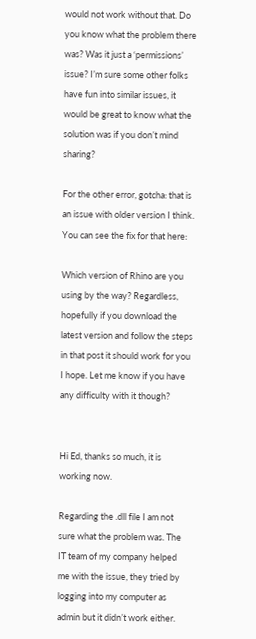would not work without that. Do you know what the problem there was? Was it just a ‘permissions’ issue? I’m sure some other folks have fun into similar issues, it would be great to know what the solution was if you don’t mind sharing?

For the other error, gotcha: that is an issue with older version I think. You can see the fix for that here:

Which version of Rhino are you using by the way? Regardless, hopefully if you download the latest version and follow the steps in that post it should work for you I hope. Let me know if you have any difficulty with it though?


Hi Ed, thanks so much, it is working now.

Regarding the .dll file I am not sure what the problem was. The IT team of my company helped me with the issue, they tried by logging into my computer as admin but it didn’t work either.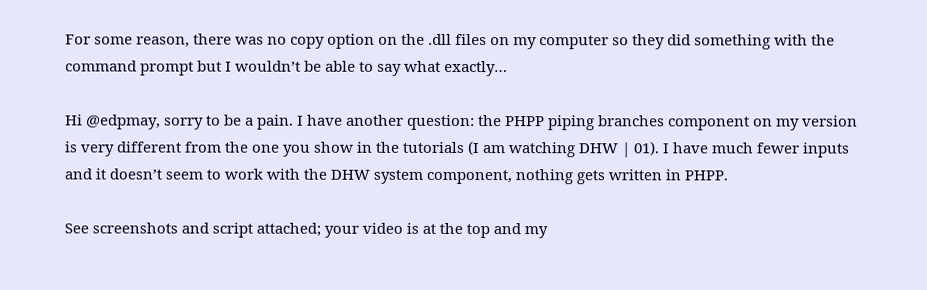For some reason, there was no copy option on the .dll files on my computer so they did something with the command prompt but I wouldn’t be able to say what exactly…

Hi @edpmay, sorry to be a pain. I have another question: the PHPP piping branches component on my version is very different from the one you show in the tutorials (I am watching DHW | 01). I have much fewer inputs and it doesn’t seem to work with the DHW system component, nothing gets written in PHPP.

See screenshots and script attached; your video is at the top and my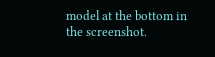model at the bottom in the screenshot.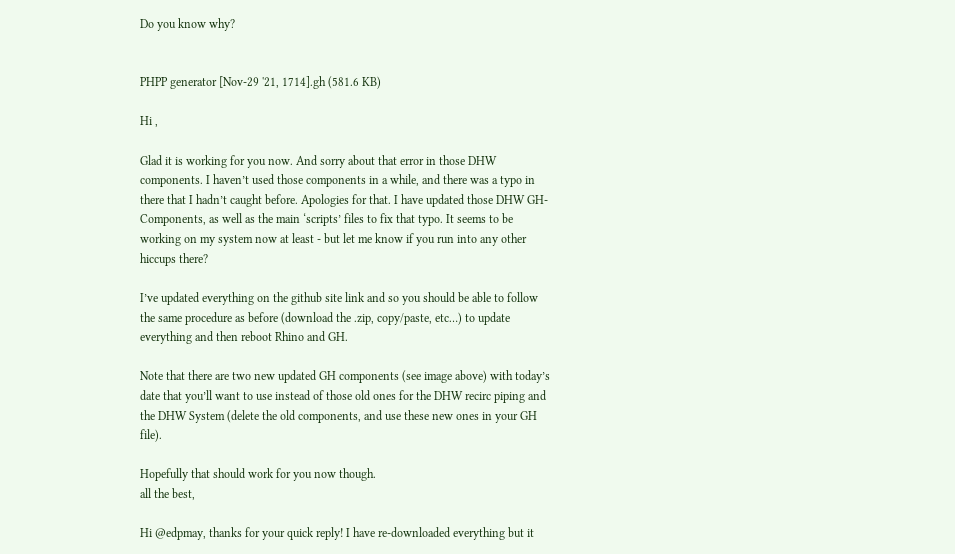Do you know why?


PHPP generator [Nov-29 '21, 1714].gh (581.6 KB)

Hi ,

Glad it is working for you now. And sorry about that error in those DHW components. I haven’t used those components in a while, and there was a typo in there that I hadn’t caught before. Apologies for that. I have updated those DHW GH-Components, as well as the main ‘scripts’ files to fix that typo. It seems to be working on my system now at least - but let me know if you run into any other hiccups there?

I’ve updated everything on the github site link and so you should be able to follow the same procedure as before (download the .zip, copy/paste, etc…) to update everything and then reboot Rhino and GH.

Note that there are two new updated GH components (see image above) with today’s date that you’ll want to use instead of those old ones for the DHW recirc piping and the DHW System (delete the old components, and use these new ones in your GH file).

Hopefully that should work for you now though.
all the best,

Hi @edpmay, thanks for your quick reply! I have re-downloaded everything but it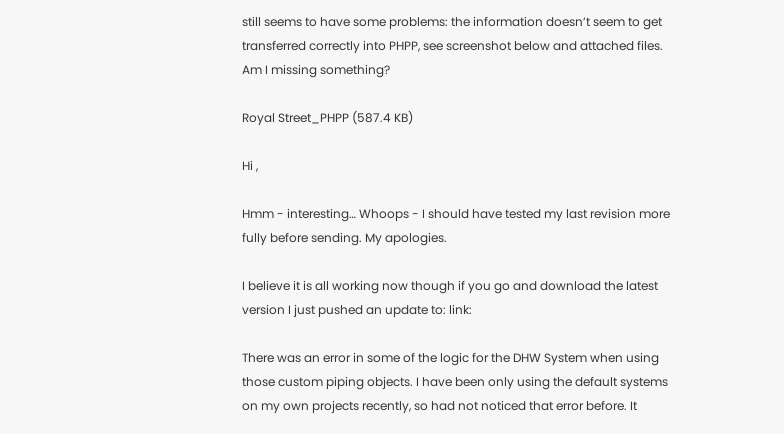still seems to have some problems: the information doesn’t seem to get transferred correctly into PHPP, see screenshot below and attached files. Am I missing something?

Royal Street_PHPP (587.4 KB)

Hi ,

Hmm - interesting… Whoops - I should have tested my last revision more fully before sending. My apologies.

I believe it is all working now though if you go and download the latest version I just pushed an update to: link:

There was an error in some of the logic for the DHW System when using those custom piping objects. I have been only using the default systems on my own projects recently, so had not noticed that error before. It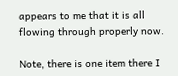appears to me that it is all flowing through properly now.

Note, there is one item there I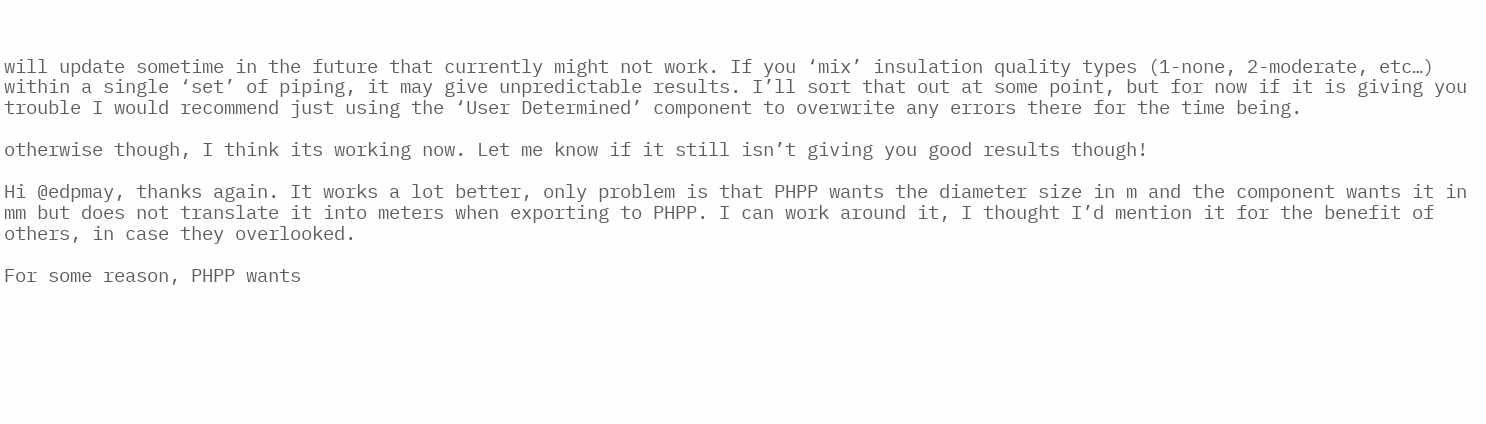will update sometime in the future that currently might not work. If you ‘mix’ insulation quality types (1-none, 2-moderate, etc…) within a single ‘set’ of piping, it may give unpredictable results. I’ll sort that out at some point, but for now if it is giving you trouble I would recommend just using the ‘User Determined’ component to overwrite any errors there for the time being.

otherwise though, I think its working now. Let me know if it still isn’t giving you good results though!

Hi @edpmay, thanks again. It works a lot better, only problem is that PHPP wants the diameter size in m and the component wants it in mm but does not translate it into meters when exporting to PHPP. I can work around it, I thought I’d mention it for the benefit of others, in case they overlooked.

For some reason, PHPP wants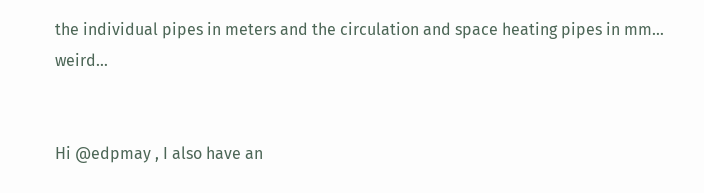the individual pipes in meters and the circulation and space heating pipes in mm… weird…


Hi @edpmay , I also have an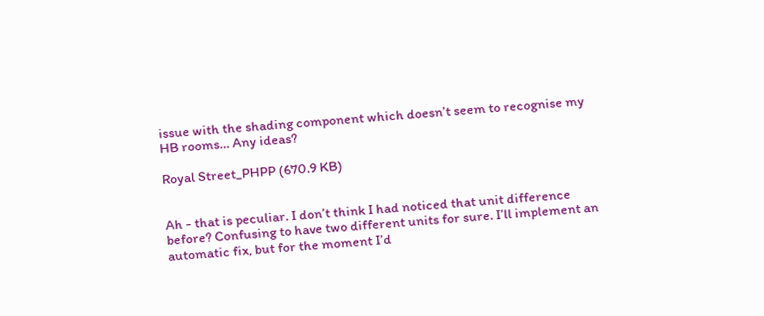issue with the shading component which doesn’t seem to recognise my HB rooms… Any ideas?

Royal Street_PHPP (670.9 KB)


Ah - that is peculiar. I don’t think I had noticed that unit difference before? Confusing to have two different units for sure. I’ll implement an automatic fix, but for the moment I’d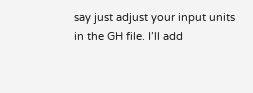say just adjust your input units in the GH file. I’ll add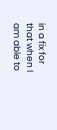in a fix for that when I am able to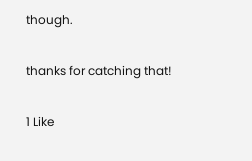though.

thanks for catching that!

1 Like